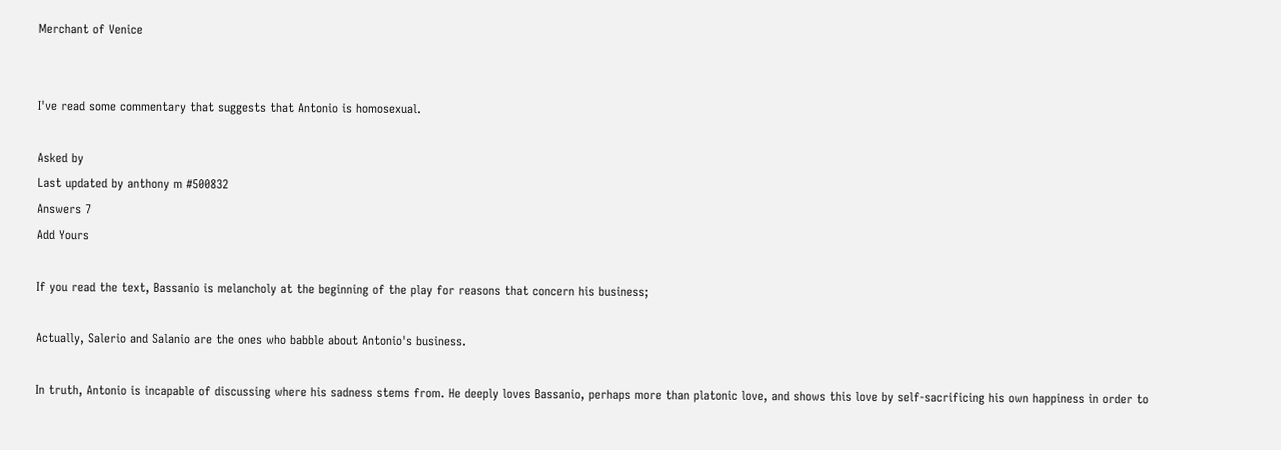Merchant of Venice


I've read some commentary that suggests that Antonio is homosexual.

Asked by
Last updated by anthony m #500832
Answers 7
Add Yours

If you read the text, Bassanio is melancholy at the beginning of the play for reasons that concern his business;

Actually, Salerio and Salanio are the ones who babble about Antonio's business.

In truth, Antonio is incapable of discussing where his sadness stems from. He deeply loves Bassanio, perhaps more than platonic love, and shows this love by self-sacrificing his own happiness in order to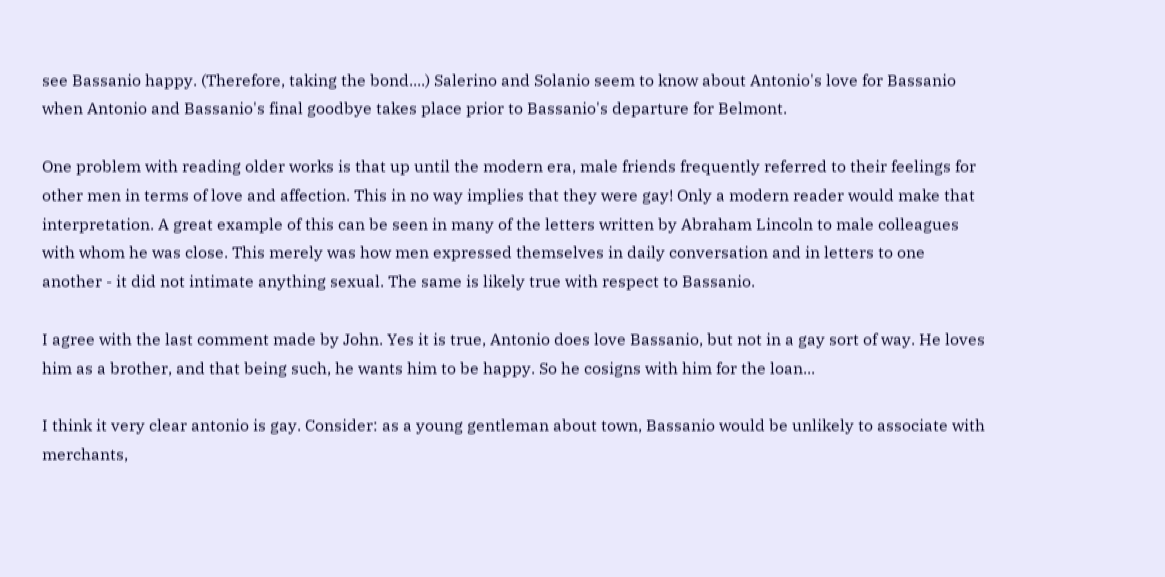see Bassanio happy. (Therefore, taking the bond....) Salerino and Solanio seem to know about Antonio's love for Bassanio when Antonio and Bassanio's final goodbye takes place prior to Bassanio's departure for Belmont.

One problem with reading older works is that up until the modern era, male friends frequently referred to their feelings for other men in terms of love and affection. This in no way implies that they were gay! Only a modern reader would make that interpretation. A great example of this can be seen in many of the letters written by Abraham Lincoln to male colleagues with whom he was close. This merely was how men expressed themselves in daily conversation and in letters to one another - it did not intimate anything sexual. The same is likely true with respect to Bassanio.

I agree with the last comment made by John. Yes it is true, Antonio does love Bassanio, but not in a gay sort of way. He loves him as a brother, and that being such, he wants him to be happy. So he cosigns with him for the loan...

I think it very clear antonio is gay. Consider: as a young gentleman about town, Bassanio would be unlikely to associate with merchants,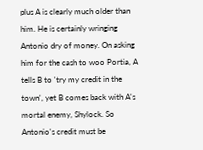plus A is clearly much older than him. He is certainly wringing Antonio dry of money. On asking him for the cash to woo Portia, A tells B to 'try my credit in the town', yet B comes back with A's mortal enemy, Shylock. So Antonio's credit must be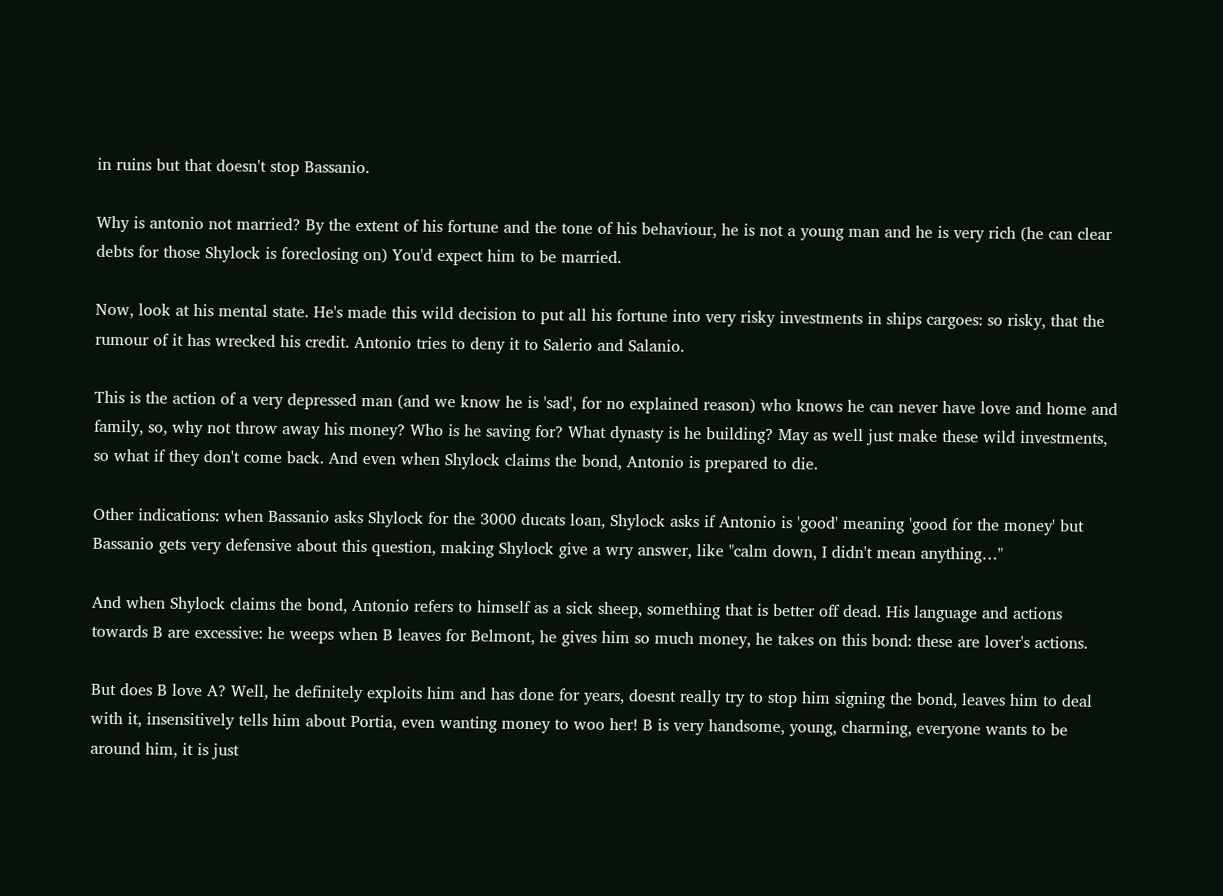in ruins but that doesn't stop Bassanio.

Why is antonio not married? By the extent of his fortune and the tone of his behaviour, he is not a young man and he is very rich (he can clear debts for those Shylock is foreclosing on) You'd expect him to be married.

Now, look at his mental state. He's made this wild decision to put all his fortune into very risky investments in ships cargoes: so risky, that the rumour of it has wrecked his credit. Antonio tries to deny it to Salerio and Salanio.

This is the action of a very depressed man (and we know he is 'sad', for no explained reason) who knows he can never have love and home and family, so, why not throw away his money? Who is he saving for? What dynasty is he building? May as well just make these wild investments, so what if they don't come back. And even when Shylock claims the bond, Antonio is prepared to die.

Other indications: when Bassanio asks Shylock for the 3000 ducats loan, Shylock asks if Antonio is 'good' meaning 'good for the money' but Bassanio gets very defensive about this question, making Shylock give a wry answer, like "calm down, I didn't mean anything…"

And when Shylock claims the bond, Antonio refers to himself as a sick sheep, something that is better off dead. His language and actions towards B are excessive: he weeps when B leaves for Belmont, he gives him so much money, he takes on this bond: these are lover's actions.

But does B love A? Well, he definitely exploits him and has done for years, doesnt really try to stop him signing the bond, leaves him to deal with it, insensitively tells him about Portia, even wanting money to woo her! B is very handsome, young, charming, everyone wants to be around him, it is just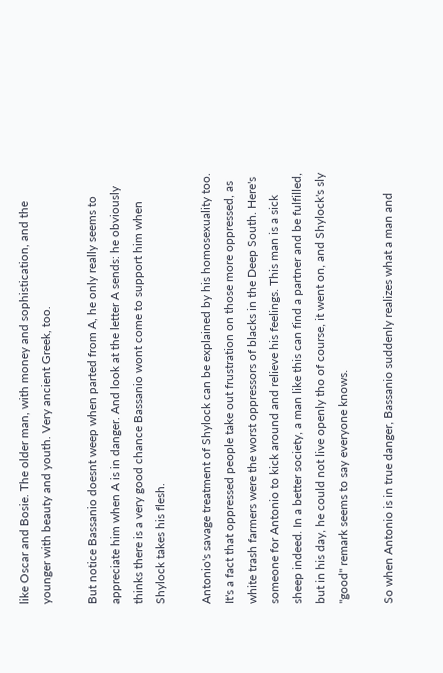like Oscar and Bosie. The older man, with money and sophistication, and the younger with beauty and youth. Very ancient Greek, too.

But notice Bassanio doesnt weep when parted from A, he only really seems to appreciate him when A is in danger. And look at the letter A sends: he obviously thinks there is a very good chance Bassanio wont come to support him when Shylock takes his flesh.

Antonio's savage treatment of Shylock can be explained by his homosexuality too. It's a fact that oppressed people take out frustration on those more oppressed, as white trash farmers were the worst oppressors of blacks in the Deep South. Here's someone for Antonio to kick around and relieve his feelings. This man is a sick sheep indeed. In a better society, a man like this can find a partner and be fulfilled, but in his day, he could not live openly tho of course, it went on, and Shylock's sly "good" remark seems to say everyone knows.

So when Antonio is in true danger, Bassanio suddenly realizes what a man and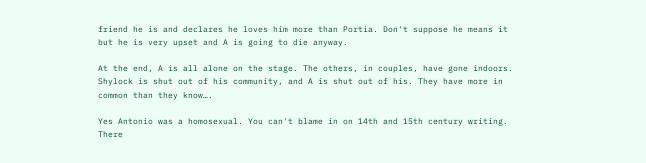friend he is and declares he loves him more than Portia. Don't suppose he means it but he is very upset and A is going to die anyway.

At the end, A is all alone on the stage. The others, in couples, have gone indoors. Shylock is shut out of his community, and A is shut out of his. They have more in common than they know….

Yes Antonio was a homosexual. You can't blame in on 14th and 15th century writing. There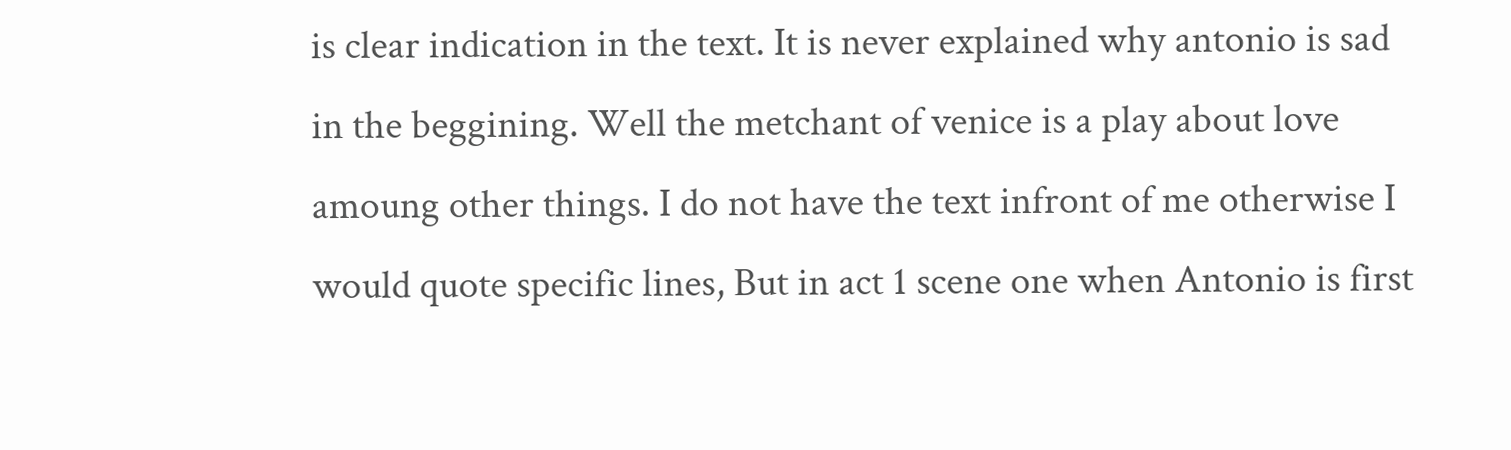is clear indication in the text. It is never explained why antonio is sad in the beggining. Well the metchant of venice is a play about love amoung other things. I do not have the text infront of me otherwise I would quote specific lines, But in act 1 scene one when Antonio is first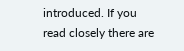introduced. If you read closely there are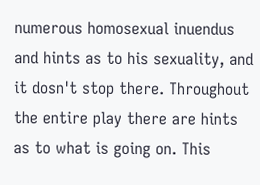numerous homosexual inuendus and hints as to his sexuality, and it dosn't stop there. Throughout the entire play there are hints as to what is going on. This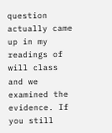question actually came up in my readings of will class and we examined the evidence. If you still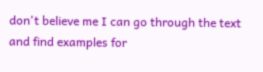don't believe me I can go through the text and find examples for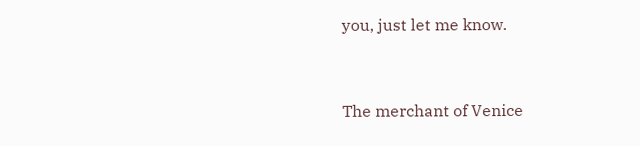you, just let me know.


The merchant of Venice